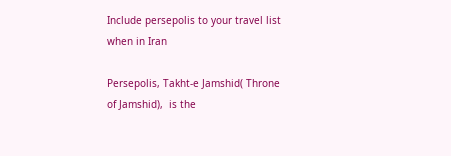Include persepolis to your travel list when in Iran

Persepolis, Takht-e Jamshid( Throne of Jamshid),  is the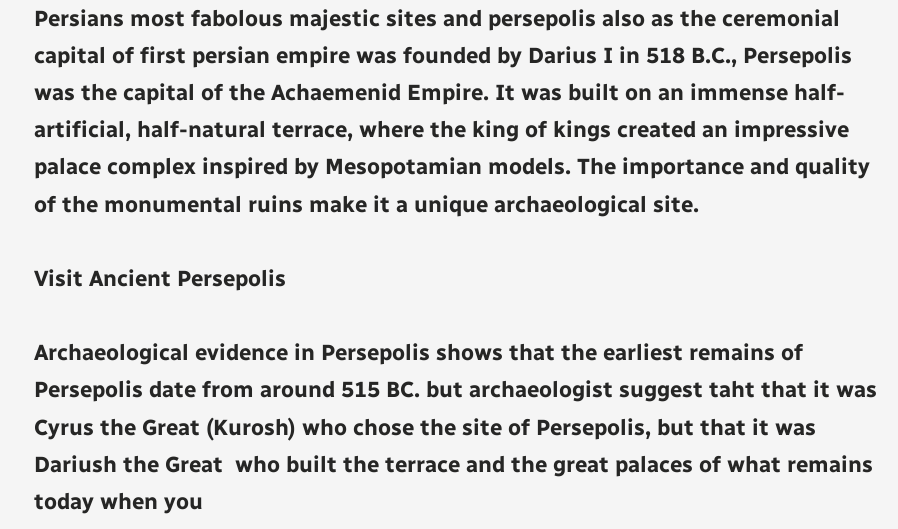Persians most fabolous majestic sites and persepolis also as the ceremonial capital of first persian empire was founded by Darius I in 518 B.C., Persepolis was the capital of the Achaemenid Empire. It was built on an immense half-artificial, half-natural terrace, where the king of kings created an impressive palace complex inspired by Mesopotamian models. The importance and quality of the monumental ruins make it a unique archaeological site.

Visit Ancient Persepolis

Archaeological evidence in Persepolis shows that the earliest remains of Persepolis date from around 515 BC. but archaeologist suggest taht that it was Cyrus the Great (Kurosh) who chose the site of Persepolis, but that it was Dariush the Great  who built the terrace and the great palaces of what remains today when you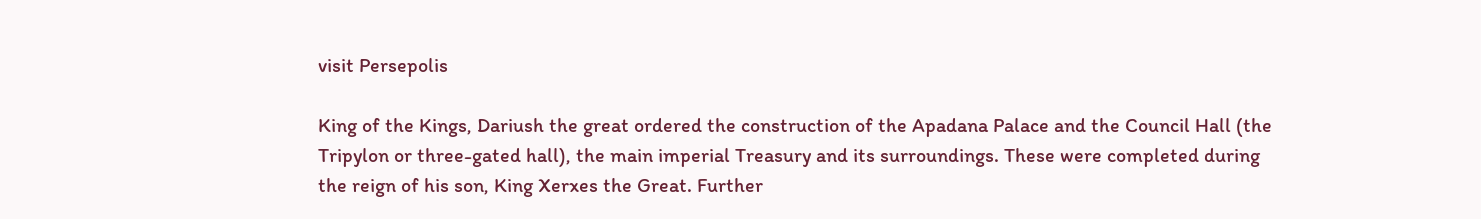visit Persepolis

King of the Kings, Dariush the great ordered the construction of the Apadana Palace and the Council Hall (the Tripylon or three-gated hall), the main imperial Treasury and its surroundings. These were completed during the reign of his son, King Xerxes the Great. Further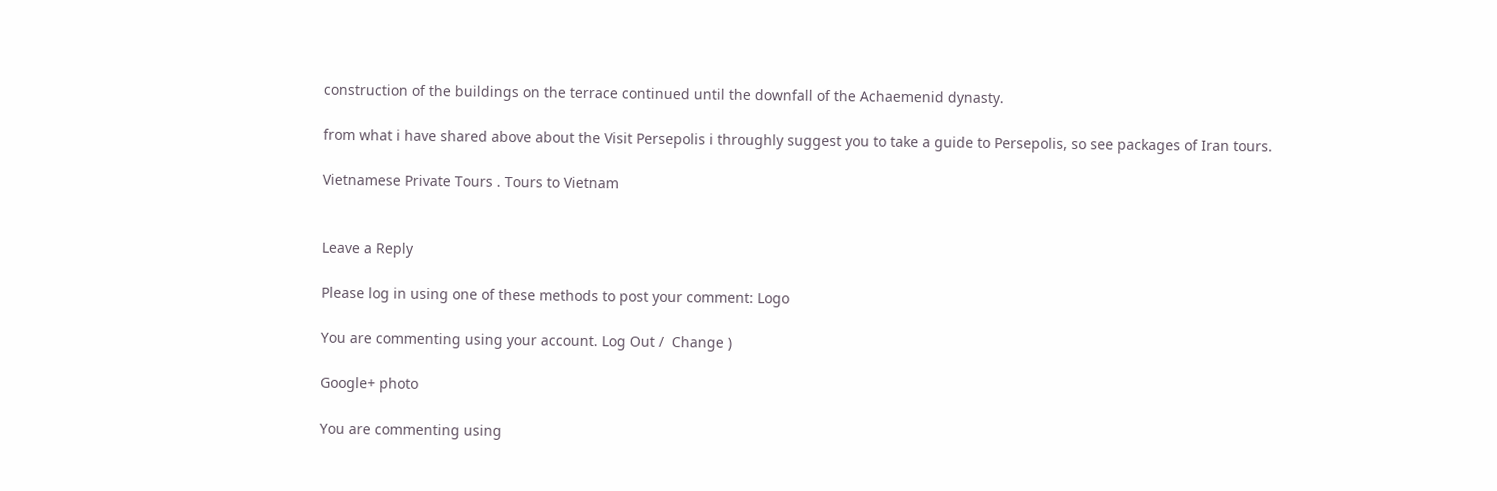construction of the buildings on the terrace continued until the downfall of the Achaemenid dynasty.

from what i have shared above about the Visit Persepolis i throughly suggest you to take a guide to Persepolis, so see packages of Iran tours.

Vietnamese Private Tours . Tours to Vietnam


Leave a Reply

Please log in using one of these methods to post your comment: Logo

You are commenting using your account. Log Out /  Change )

Google+ photo

You are commenting using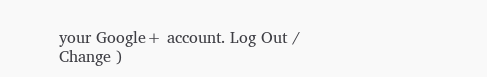your Google+ account. Log Out /  Change )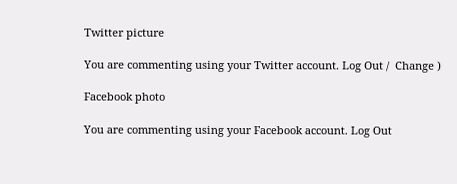Twitter picture

You are commenting using your Twitter account. Log Out /  Change )

Facebook photo

You are commenting using your Facebook account. Log Out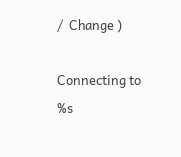/  Change )

Connecting to %s